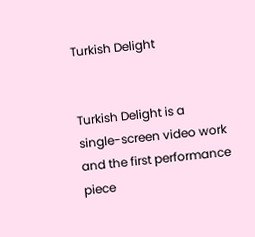Turkish Delight


Turkish Delight is a single-screen video work and the first performance piece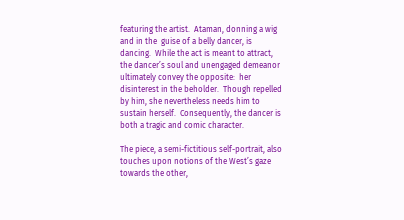featuring the artist.  Ataman, donning a wig and in the  guise of a belly dancer, is dancing.  While the act is meant to attract, the dancer’s soul and unengaged demeanor ultimately convey the opposite:  her disinterest in the beholder.  Though repelled by him, she nevertheless needs him to sustain herself.  Consequently, the dancer is both a tragic and comic character.

The piece, a semi-fictitious self-portrait, also touches upon notions of the West’s gaze towards the other,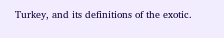Turkey, and its definitions of the exotic.